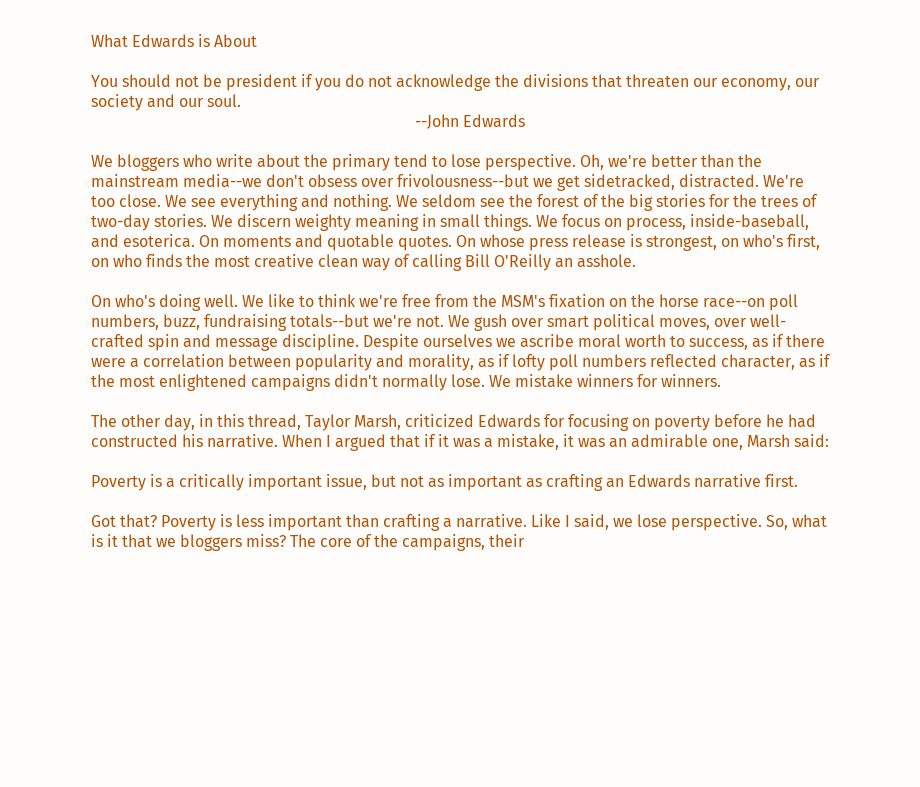What Edwards is About

You should not be president if you do not acknowledge the divisions that threaten our economy, our society and our soul.
                                                                                 --John Edwards

We bloggers who write about the primary tend to lose perspective. Oh, we're better than the mainstream media--we don't obsess over frivolousness--but we get sidetracked, distracted. We're too close. We see everything and nothing. We seldom see the forest of the big stories for the trees of two-day stories. We discern weighty meaning in small things. We focus on process, inside-baseball, and esoterica. On moments and quotable quotes. On whose press release is strongest, on who's first, on who finds the most creative clean way of calling Bill O'Reilly an asshole.

On who's doing well. We like to think we're free from the MSM's fixation on the horse race--on poll numbers, buzz, fundraising totals--but we're not. We gush over smart political moves, over well-crafted spin and message discipline. Despite ourselves we ascribe moral worth to success, as if there were a correlation between popularity and morality, as if lofty poll numbers reflected character, as if the most enlightened campaigns didn't normally lose. We mistake winners for winners.

The other day, in this thread, Taylor Marsh, criticized Edwards for focusing on poverty before he had constructed his narrative. When I argued that if it was a mistake, it was an admirable one, Marsh said:

Poverty is a critically important issue, but not as important as crafting an Edwards narrative first.

Got that? Poverty is less important than crafting a narrative. Like I said, we lose perspective. So, what is it that we bloggers miss? The core of the campaigns, their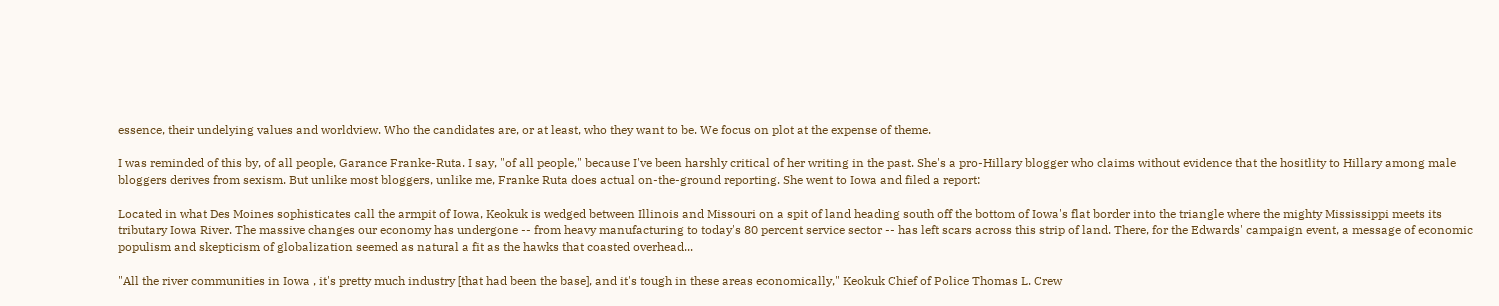essence, their undelying values and worldview. Who the candidates are, or at least, who they want to be. We focus on plot at the expense of theme.

I was reminded of this by, of all people, Garance Franke-Ruta. I say, "of all people," because I've been harshly critical of her writing in the past. She's a pro-Hillary blogger who claims without evidence that the hositlity to Hillary among male bloggers derives from sexism. But unlike most bloggers, unlike me, Franke Ruta does actual on-the-ground reporting. She went to Iowa and filed a report:

Located in what Des Moines sophisticates call the armpit of Iowa, Keokuk is wedged between Illinois and Missouri on a spit of land heading south off the bottom of Iowa's flat border into the triangle where the mighty Mississippi meets its tributary Iowa River. The massive changes our economy has undergone -- from heavy manufacturing to today's 80 percent service sector -- has left scars across this strip of land. There, for the Edwards' campaign event, a message of economic populism and skepticism of globalization seemed as natural a fit as the hawks that coasted overhead...

"All the river communities in Iowa , it's pretty much industry [that had been the base], and it's tough in these areas economically," Keokuk Chief of Police Thomas L. Crew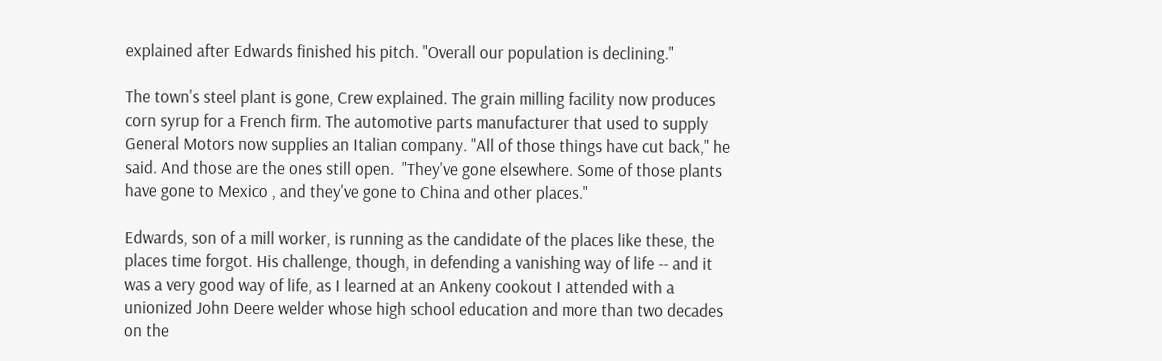explained after Edwards finished his pitch. "Overall our population is declining."

The town's steel plant is gone, Crew explained. The grain milling facility now produces corn syrup for a French firm. The automotive parts manufacturer that used to supply General Motors now supplies an Italian company. "All of those things have cut back," he said. And those are the ones still open.  "They've gone elsewhere. Some of those plants have gone to Mexico , and they've gone to China and other places."

Edwards, son of a mill worker, is running as the candidate of the places like these, the places time forgot. His challenge, though, in defending a vanishing way of life -- and it was a very good way of life, as I learned at an Ankeny cookout I attended with a unionized John Deere welder whose high school education and more than two decades on the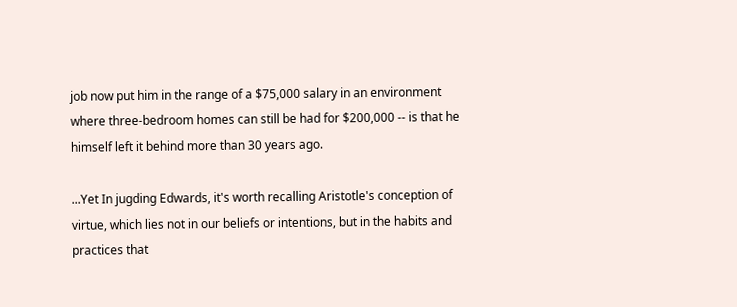job now put him in the range of a $75,000 salary in an environment where three-bedroom homes can still be had for $200,000 -- is that he himself left it behind more than 30 years ago.

...Yet In jugding Edwards, it's worth recalling Aristotle's conception of virtue, which lies not in our beliefs or intentions, but in the habits and practices that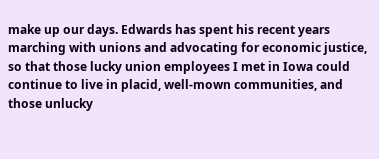make up our days. Edwards has spent his recent years marching with unions and advocating for economic justice, so that those lucky union employees I met in Iowa could continue to live in placid, well-mown communities, and those unlucky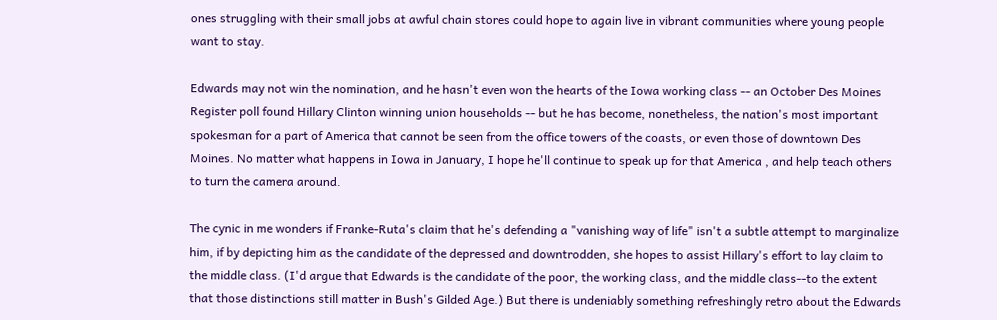ones struggling with their small jobs at awful chain stores could hope to again live in vibrant communities where young people want to stay.

Edwards may not win the nomination, and he hasn't even won the hearts of the Iowa working class -- an October Des Moines Register poll found Hillary Clinton winning union households -- but he has become, nonetheless, the nation's most important spokesman for a part of America that cannot be seen from the office towers of the coasts, or even those of downtown Des Moines. No matter what happens in Iowa in January, I hope he'll continue to speak up for that America , and help teach others to turn the camera around.

The cynic in me wonders if Franke-Ruta's claim that he's defending a "vanishing way of life" isn't a subtle attempt to marginalize him, if by depicting him as the candidate of the depressed and downtrodden, she hopes to assist Hillary's effort to lay claim to the middle class. (I'd argue that Edwards is the candidate of the poor, the working class, and the middle class--to the extent that those distinctions still matter in Bush's Gilded Age.) But there is undeniably something refreshingly retro about the Edwards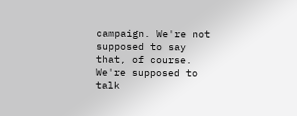campaign. We're not supposed to say that, of course. We're supposed to talk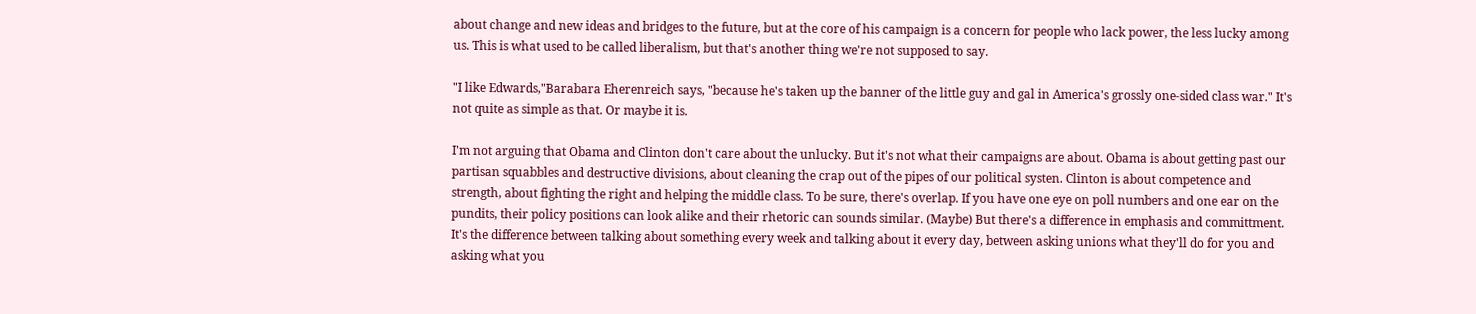about change and new ideas and bridges to the future, but at the core of his campaign is a concern for people who lack power, the less lucky among us. This is what used to be called liberalism, but that's another thing we're not supposed to say.

"I like Edwards,"Barabara Eherenreich says, "because he's taken up the banner of the little guy and gal in America's grossly one-sided class war." It's not quite as simple as that. Or maybe it is.

I'm not arguing that Obama and Clinton don't care about the unlucky. But it's not what their campaigns are about. Obama is about getting past our partisan squabbles and destructive divisions, about cleaning the crap out of the pipes of our political systen. Clinton is about competence and strength, about fighting the right and helping the middle class. To be sure, there's overlap. If you have one eye on poll numbers and one ear on the pundits, their policy positions can look alike and their rhetoric can sounds similar. (Maybe) But there's a difference in emphasis and committment. It's the difference between talking about something every week and talking about it every day, between asking unions what they'll do for you and asking what you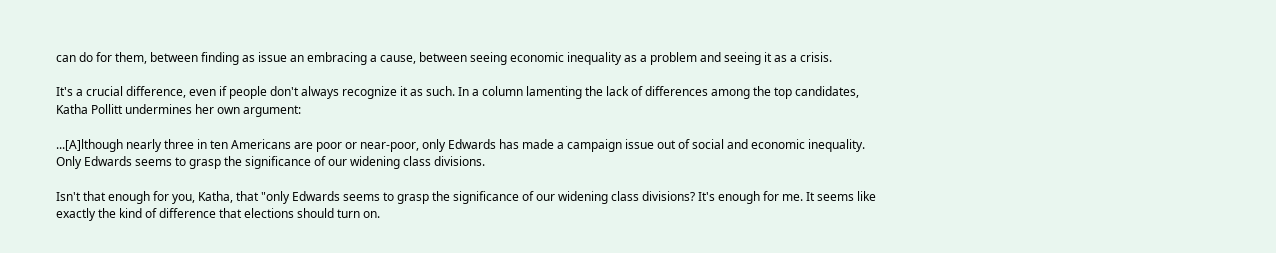can do for them, between finding as issue an embracing a cause, between seeing economic inequality as a problem and seeing it as a crisis.

It's a crucial difference, even if people don't always recognize it as such. In a column lamenting the lack of differences among the top candidates, Katha Pollitt undermines her own argument:

...[A]lthough nearly three in ten Americans are poor or near-poor, only Edwards has made a campaign issue out of social and economic inequality. Only Edwards seems to grasp the significance of our widening class divisions.

Isn't that enough for you, Katha, that "only Edwards seems to grasp the significance of our widening class divisions? It's enough for me. It seems like exactly the kind of difference that elections should turn on.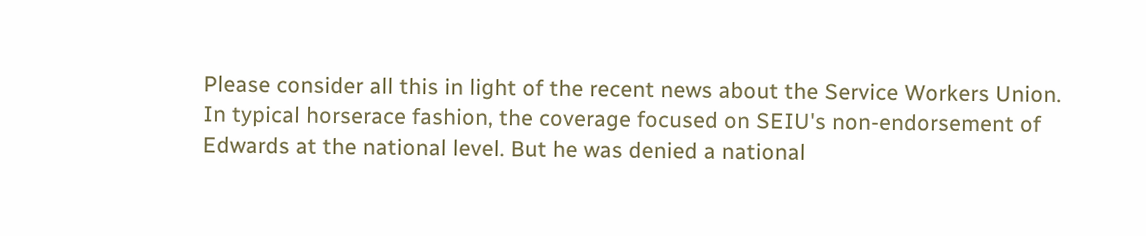Please consider all this in light of the recent news about the Service Workers Union. In typical horserace fashion, the coverage focused on SEIU's non-endorsement of Edwards at the national level. But he was denied a national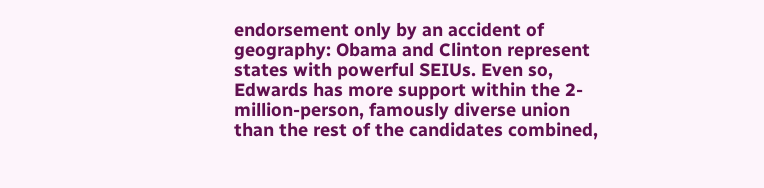endorsement only by an accident of geography: Obama and Clinton represent states with powerful SEIUs. Even so, Edwards has more support within the 2-million-person, famously diverse union than the rest of the candidates combined,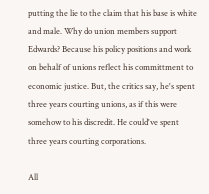putting the lie to the claim that his base is white and male. Why do union members support Edwards? Because his policy positions and work on behalf of unions reflect his committment to economic justice. But, the critics say, he's spent three years courting unions, as if this were somehow to his discredit. He could've spent three years courting corporations.

All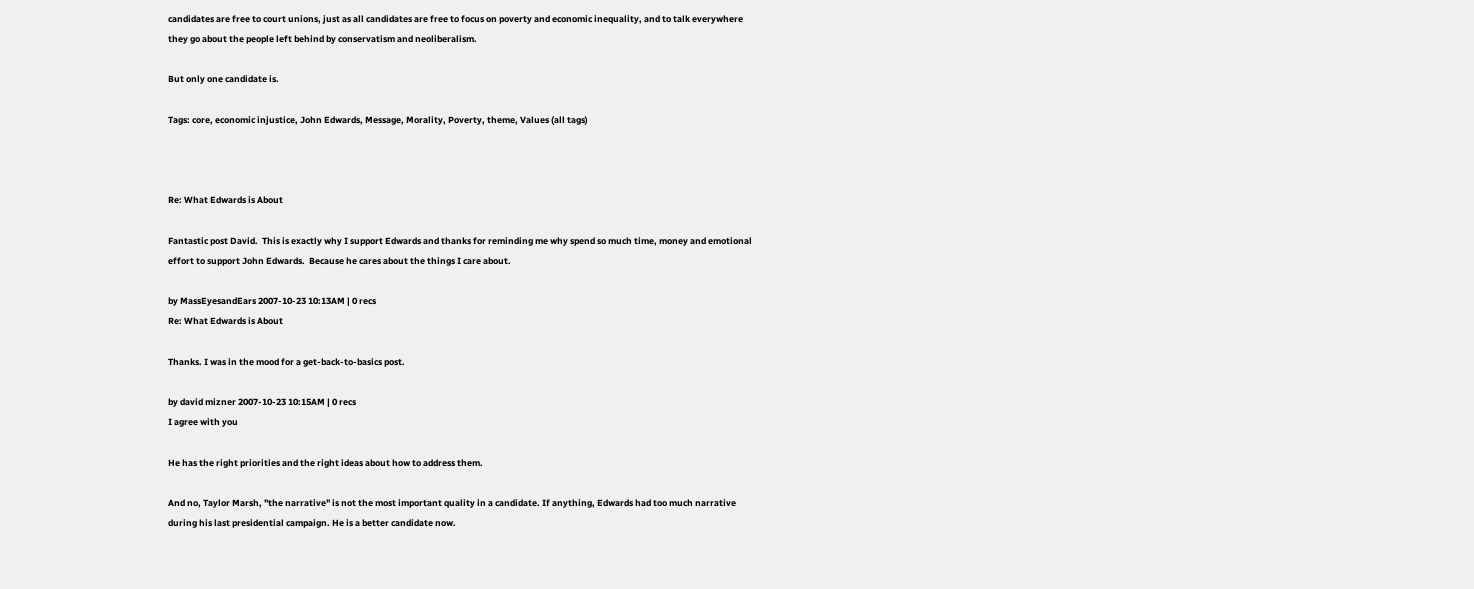candidates are free to court unions, just as all candidates are free to focus on poverty and economic inequality, and to talk everywhere they go about the people left behind by conservatism and neoliberalism.

But only one candidate is.

Tags: core, economic injustice, John Edwards, Message, Morality, Poverty, theme, Values (all tags)



Re: What Edwards is About

Fantastic post David.  This is exactly why I support Edwards and thanks for reminding me why spend so much time, money and emotional effort to support John Edwards.  Because he cares about the things I care about.

by MassEyesandEars 2007-10-23 10:13AM | 0 recs
Re: What Edwards is About

Thanks. I was in the mood for a get-back-to-basics post.

by david mizner 2007-10-23 10:15AM | 0 recs
I agree with you

He has the right priorities and the right ideas about how to address them.

And no, Taylor Marsh, "the narrative" is not the most important quality in a candidate. If anything, Edwards had too much narrative during his last presidential campaign. He is a better candidate now.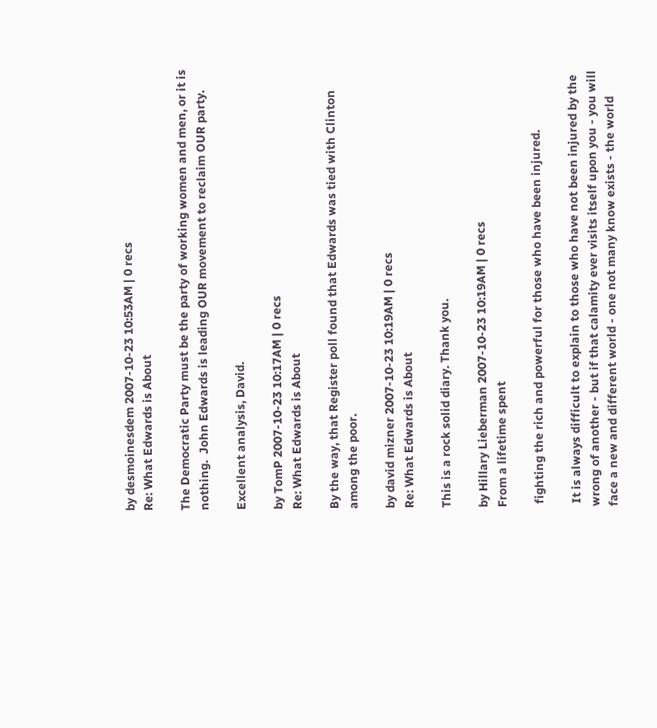by desmoinesdem 2007-10-23 10:53AM | 0 recs
Re: What Edwards is About

The Democratic Party must be the party of working women and men, or it is nothing.  John Edwards is leading OUR movement to reclaim OUR party.

Excellent analysis, David.

by TomP 2007-10-23 10:17AM | 0 recs
Re: What Edwards is About

By the way, that Register poll found that Edwards was tied with Clinton among the poor.

by david mizner 2007-10-23 10:19AM | 0 recs
Re: What Edwards is About

This is a rock solid diary. Thank you.

by Hillary Lieberman 2007-10-23 10:19AM | 0 recs
From a lifetime spent

 fighting the rich and powerful for those who have been injured.

 It is always difficult to explain to those who have not been injured by the wrong of another - but if that calamity ever visits itself upon you - you will face a new and different world - one not many know exists - the world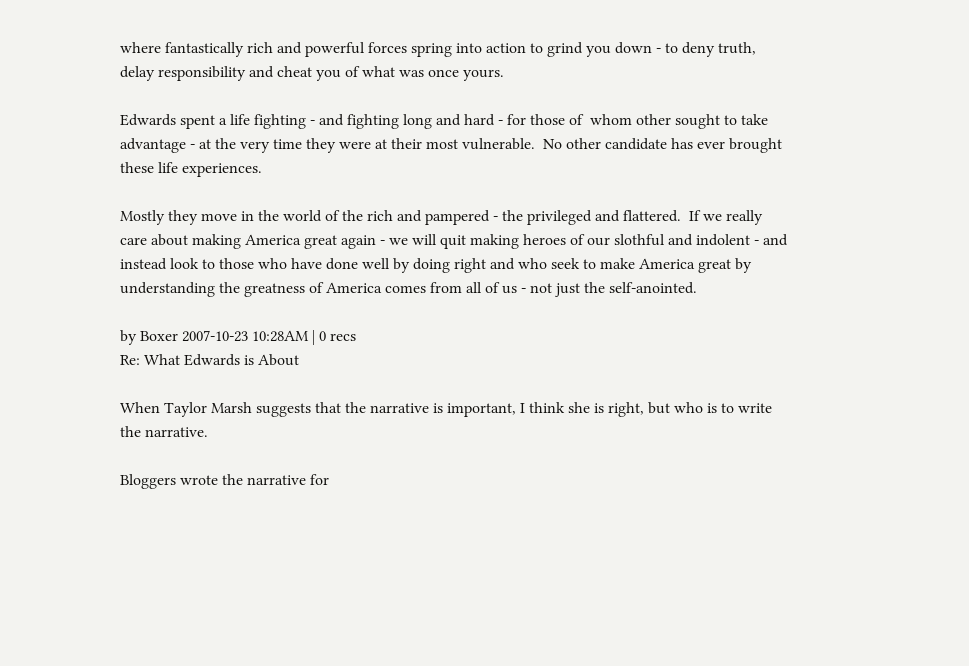where fantastically rich and powerful forces spring into action to grind you down - to deny truth, delay responsibility and cheat you of what was once yours.

Edwards spent a life fighting - and fighting long and hard - for those of  whom other sought to take advantage - at the very time they were at their most vulnerable.  No other candidate has ever brought these life experiences.

Mostly they move in the world of the rich and pampered - the privileged and flattered.  If we really care about making America great again - we will quit making heroes of our slothful and indolent - and instead look to those who have done well by doing right and who seek to make America great by understanding the greatness of America comes from all of us - not just the self-anointed.

by Boxer 2007-10-23 10:28AM | 0 recs
Re: What Edwards is About

When Taylor Marsh suggests that the narrative is important, I think she is right, but who is to write the narrative.

Bloggers wrote the narrative for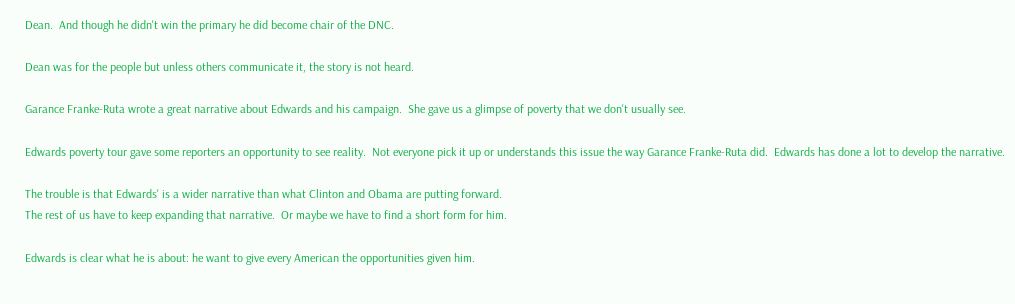Dean.  And though he didn't win the primary he did become chair of the DNC.

Dean was for the people but unless others communicate it, the story is not heard.

Garance Franke-Ruta wrote a great narrative about Edwards and his campaign.  She gave us a glimpse of poverty that we don't usually see.

Edwards poverty tour gave some reporters an opportunity to see reality.  Not everyone pick it up or understands this issue the way Garance Franke-Ruta did.  Edwards has done a lot to develop the narrative.

The trouble is that Edwards' is a wider narrative than what Clinton and Obama are putting forward.
The rest of us have to keep expanding that narrative.  Or maybe we have to find a short form for him.

Edwards is clear what he is about: he want to give every American the opportunities given him.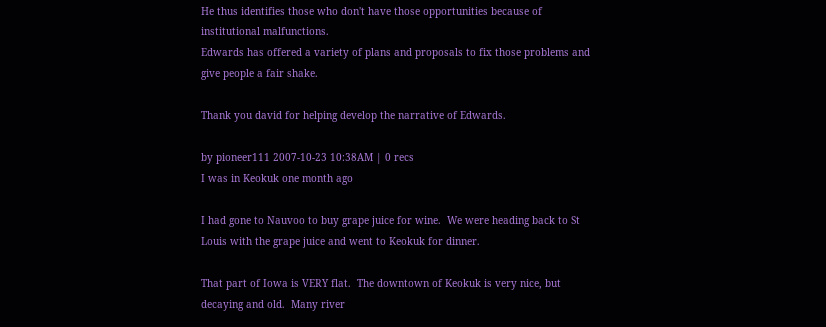He thus identifies those who don't have those opportunities because of institutional malfunctions.
Edwards has offered a variety of plans and proposals to fix those problems and give people a fair shake.

Thank you david for helping develop the narrative of Edwards.

by pioneer111 2007-10-23 10:38AM | 0 recs
I was in Keokuk one month ago

I had gone to Nauvoo to buy grape juice for wine.  We were heading back to St Louis with the grape juice and went to Keokuk for dinner.

That part of Iowa is VERY flat.  The downtown of Keokuk is very nice, but decaying and old.  Many river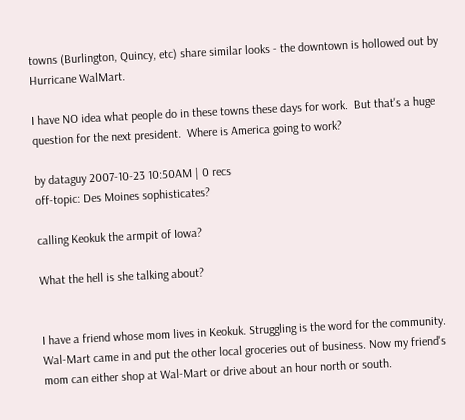towns (Burlington, Quincy, etc) share similar looks - the downtown is hollowed out by Hurricane WalMart.

I have NO idea what people do in these towns these days for work.  But that's a huge question for the next president.  Where is America going to work?

by dataguy 2007-10-23 10:50AM | 0 recs
off-topic: Des Moines sophisticates?

calling Keokuk the armpit of Iowa?

What the hell is she talking about?


I have a friend whose mom lives in Keokuk. Struggling is the word for the community. Wal-Mart came in and put the other local groceries out of business. Now my friend's mom can either shop at Wal-Mart or drive about an hour north or south.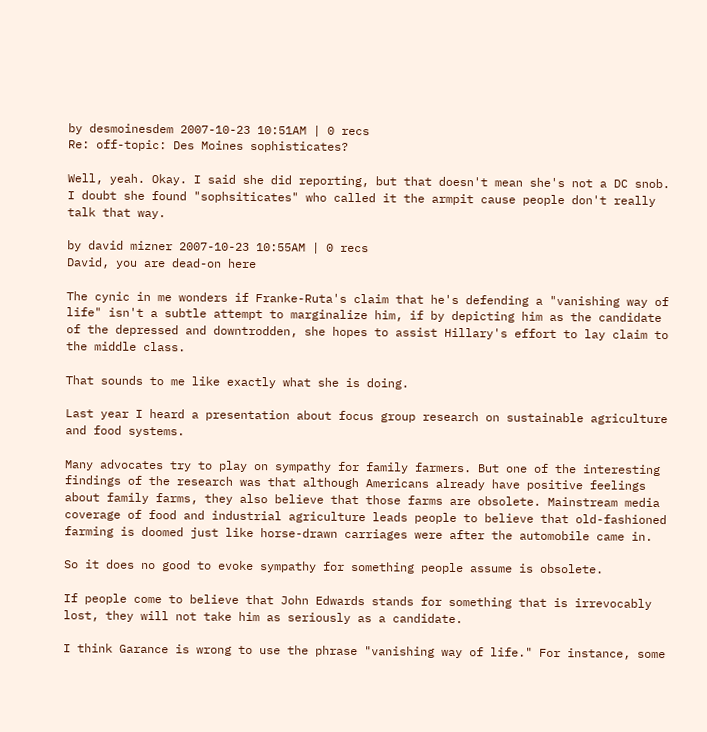by desmoinesdem 2007-10-23 10:51AM | 0 recs
Re: off-topic: Des Moines sophisticates?

Well, yeah. Okay. I said she did reporting, but that doesn't mean she's not a DC snob. I doubt she found "sophsiticates" who called it the armpit cause people don't really talk that way.

by david mizner 2007-10-23 10:55AM | 0 recs
David, you are dead-on here

The cynic in me wonders if Franke-Ruta's claim that he's defending a "vanishing way of life" isn't a subtle attempt to marginalize him, if by depicting him as the candidate of the depressed and downtrodden, she hopes to assist Hillary's effort to lay claim to the middle class.

That sounds to me like exactly what she is doing.

Last year I heard a presentation about focus group research on sustainable agriculture and food systems.

Many advocates try to play on sympathy for family farmers. But one of the interesting findings of the research was that although Americans already have positive feelings about family farms, they also believe that those farms are obsolete. Mainstream media coverage of food and industrial agriculture leads people to believe that old-fashioned farming is doomed just like horse-drawn carriages were after the automobile came in.

So it does no good to evoke sympathy for something people assume is obsolete.

If people come to believe that John Edwards stands for something that is irrevocably lost, they will not take him as seriously as a candidate.

I think Garance is wrong to use the phrase "vanishing way of life." For instance, some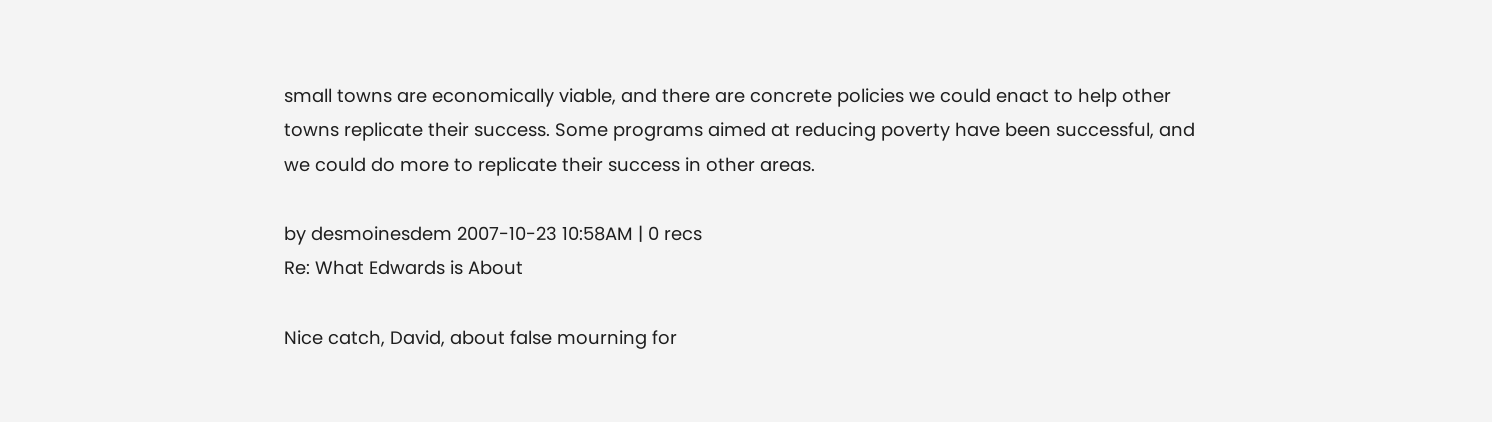small towns are economically viable, and there are concrete policies we could enact to help other towns replicate their success. Some programs aimed at reducing poverty have been successful, and we could do more to replicate their success in other areas.

by desmoinesdem 2007-10-23 10:58AM | 0 recs
Re: What Edwards is About

Nice catch, David, about false mourning for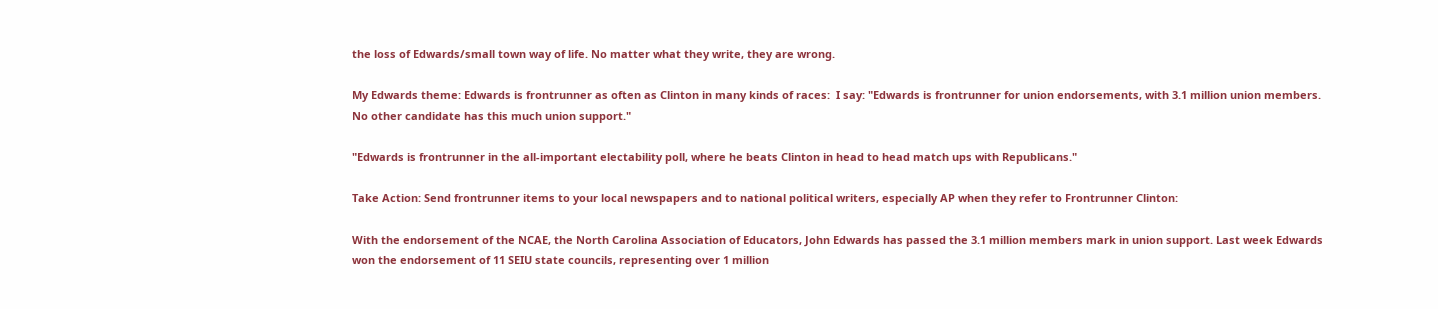the loss of Edwards/small town way of life. No matter what they write, they are wrong.

My Edwards theme: Edwards is frontrunner as often as Clinton in many kinds of races:  I say: "Edwards is frontrunner for union endorsements, with 3.1 million union members. No other candidate has this much union support."

"Edwards is frontrunner in the all-important electability poll, where he beats Clinton in head to head match ups with Republicans."

Take Action: Send frontrunner items to your local newspapers and to national political writers, especially AP when they refer to Frontrunner Clinton:

With the endorsement of the NCAE, the North Carolina Association of Educators, John Edwards has passed the 3.1 million members mark in union support. Last week Edwards won the endorsement of 11 SEIU state councils, representing over 1 million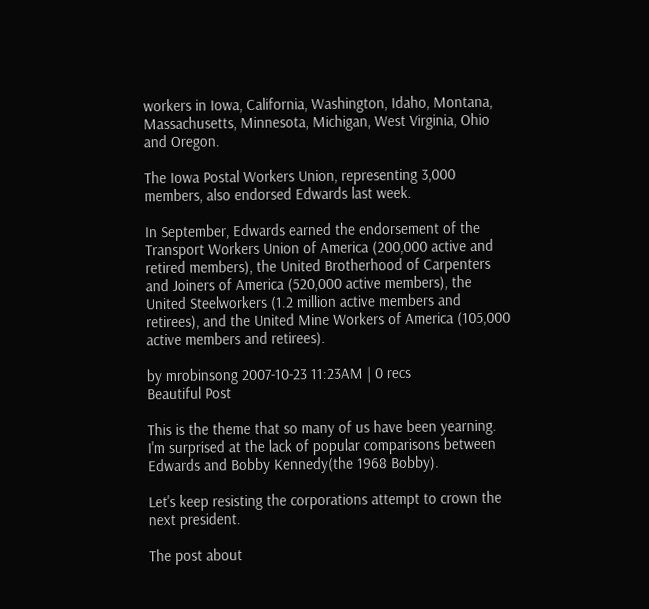workers in Iowa, California, Washington, Idaho, Montana, Massachusetts, Minnesota, Michigan, West Virginia, Ohio and Oregon.

The Iowa Postal Workers Union, representing 3,000 members, also endorsed Edwards last week.

In September, Edwards earned the endorsement of the Transport Workers Union of America (200,000 active and retired members), the United Brotherhood of Carpenters and Joiners of America (520,000 active members), the United Steelworkers (1.2 million active members and retirees), and the United Mine Workers of America (105,000 active members and retirees).

by mrobinsong 2007-10-23 11:23AM | 0 recs
Beautiful Post

This is the theme that so many of us have been yearning.  I'm surprised at the lack of popular comparisons between Edwards and Bobby Kennedy(the 1968 Bobby).

Let's keep resisting the corporations attempt to crown the next president.

The post about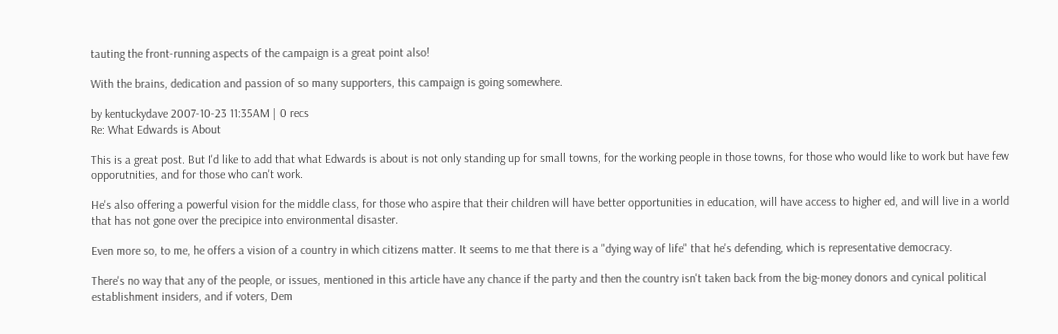tauting the front-running aspects of the campaign is a great point also!

With the brains, dedication and passion of so many supporters, this campaign is going somewhere.

by kentuckydave 2007-10-23 11:35AM | 0 recs
Re: What Edwards is About

This is a great post. But I'd like to add that what Edwards is about is not only standing up for small towns, for the working people in those towns, for those who would like to work but have few opporutnities, and for those who can't work.

He's also offering a powerful vision for the middle class, for those who aspire that their children will have better opportunities in education, will have access to higher ed, and will live in a world that has not gone over the precipice into environmental disaster.

Even more so, to me, he offers a vision of a country in which citizens matter. It seems to me that there is a "dying way of life" that he's defending, which is representative democracy.

There's no way that any of the people, or issues, mentioned in this article have any chance if the party and then the country isn't taken back from the big-money donors and cynical political establishment insiders, and if voters, Dem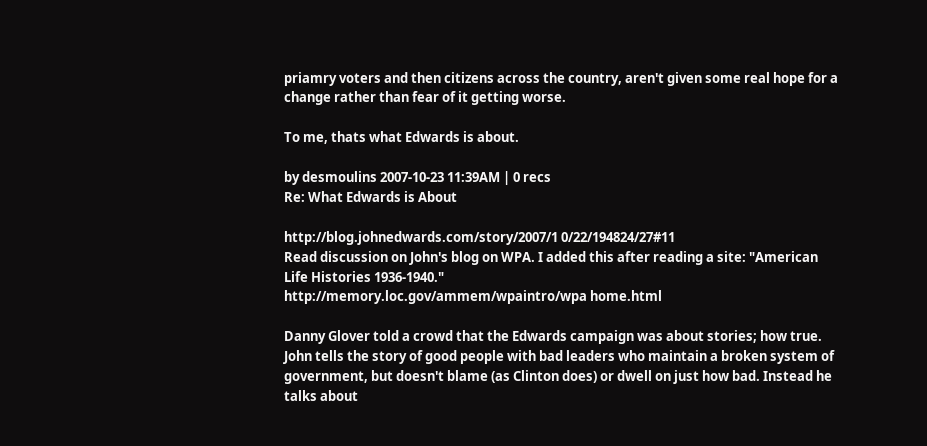priamry voters and then citizens across the country, aren't given some real hope for a change rather than fear of it getting worse.

To me, thats what Edwards is about.

by desmoulins 2007-10-23 11:39AM | 0 recs
Re: What Edwards is About

http://blog.johnedwards.com/story/2007/1 0/22/194824/27#11
Read discussion on John's blog on WPA. I added this after reading a site: "American Life Histories 1936-1940."
http://memory.loc.gov/ammem/wpaintro/wpa home.html

Danny Glover told a crowd that the Edwards campaign was about stories; how true. John tells the story of good people with bad leaders who maintain a broken system of government, but doesn't blame (as Clinton does) or dwell on just how bad. Instead he talks about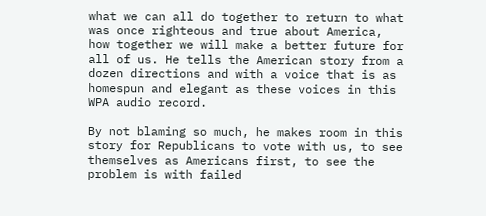what we can all do together to return to what was once righteous and true about America, how together we will make a better future for all of us. He tells the American story from a dozen directions and with a voice that is as homespun and elegant as these voices in this WPA audio record.

By not blaming so much, he makes room in this story for Republicans to vote with us, to see themselves as Americans first, to see the problem is with failed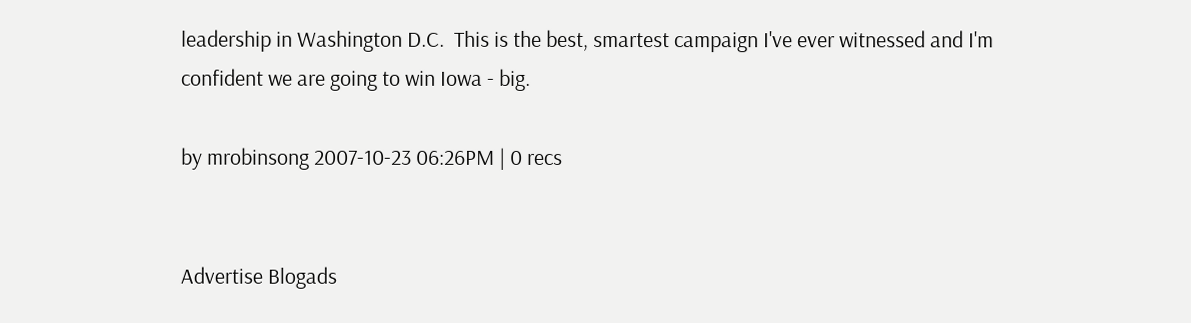leadership in Washington D.C.  This is the best, smartest campaign I've ever witnessed and I'm confident we are going to win Iowa - big.

by mrobinsong 2007-10-23 06:26PM | 0 recs


Advertise Blogads